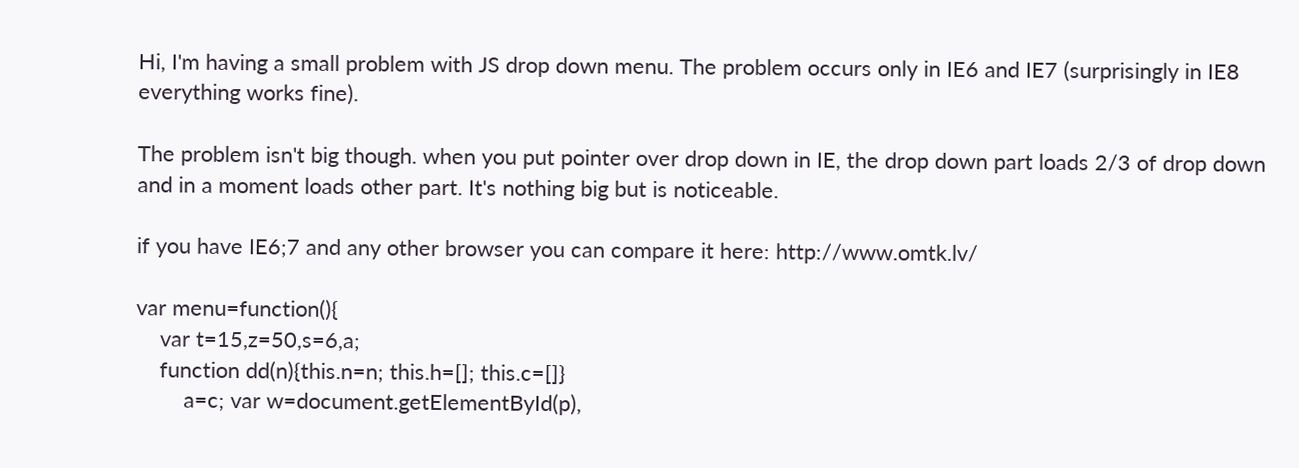Hi, I'm having a small problem with JS drop down menu. The problem occurs only in IE6 and IE7 (surprisingly in IE8 everything works fine).

The problem isn't big though. when you put pointer over drop down in IE, the drop down part loads 2/3 of drop down and in a moment loads other part. It's nothing big but is noticeable.

if you have IE6;7 and any other browser you can compare it here: http://www.omtk.lv/

var menu=function(){
    var t=15,z=50,s=6,a;
    function dd(n){this.n=n; this.h=[]; this.c=[]}
        a=c; var w=document.getElementById(p),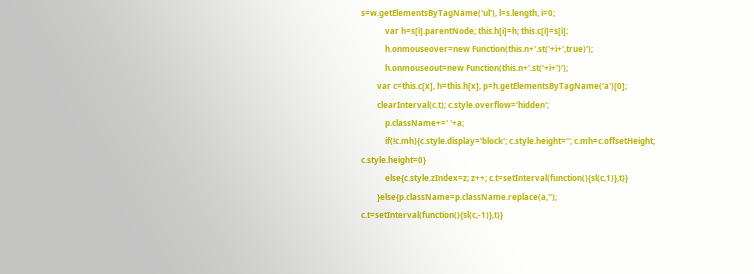s=w.getElementsByTagName('ul'), l=s.length, i=0;
            var h=s[i].parentNode; this.h[i]=h; this.c[i]=s[i];
            h.onmouseover=new Function(this.n+'.st('+i+',true)');
            h.onmouseout=new Function(this.n+'.st('+i+')');
        var c=this.c[x], h=this.h[x], p=h.getElementsByTagName('a')[0];
        clearInterval(c.t); c.style.overflow='hidden';
            p.className+=' '+a;
            if(!c.mh){c.style.display='block'; c.style.height=''; c.mh=c.offsetHeight; c.style.height=0}
            else{c.style.zIndex=z; z++; c.t=setInterval(function(){sl(c,1)},t)}
        }else{p.className=p.className.replace(a,''); c.t=setInterval(function(){sl(c,-1)},t)}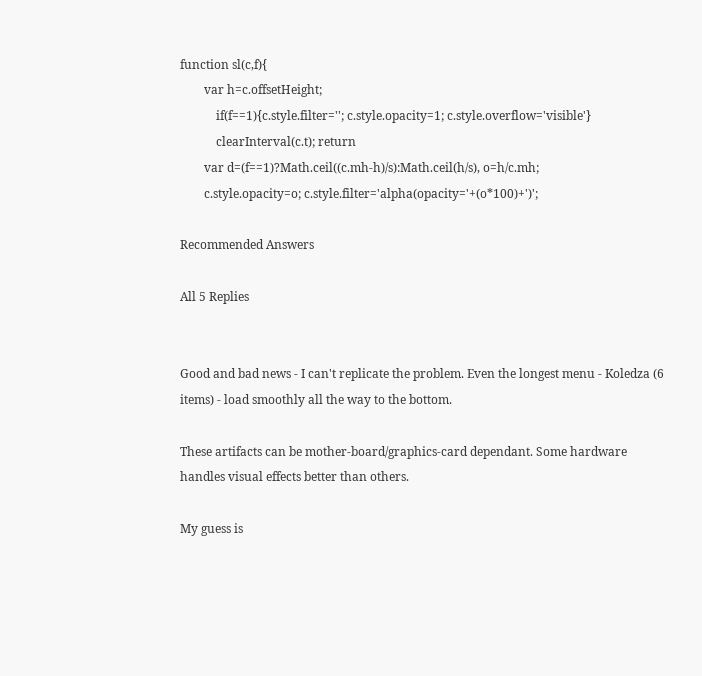function sl(c,f){
        var h=c.offsetHeight;
            if(f==1){c.style.filter=''; c.style.opacity=1; c.style.overflow='visible'}
            clearInterval(c.t); return
        var d=(f==1)?Math.ceil((c.mh-h)/s):Math.ceil(h/s), o=h/c.mh;
        c.style.opacity=o; c.style.filter='alpha(opacity='+(o*100)+')';

Recommended Answers

All 5 Replies


Good and bad news - I can't replicate the problem. Even the longest menu - Koledza (6 items) - load smoothly all the way to the bottom.

These artifacts can be mother-board/graphics-card dependant. Some hardware handles visual effects better than others.

My guess is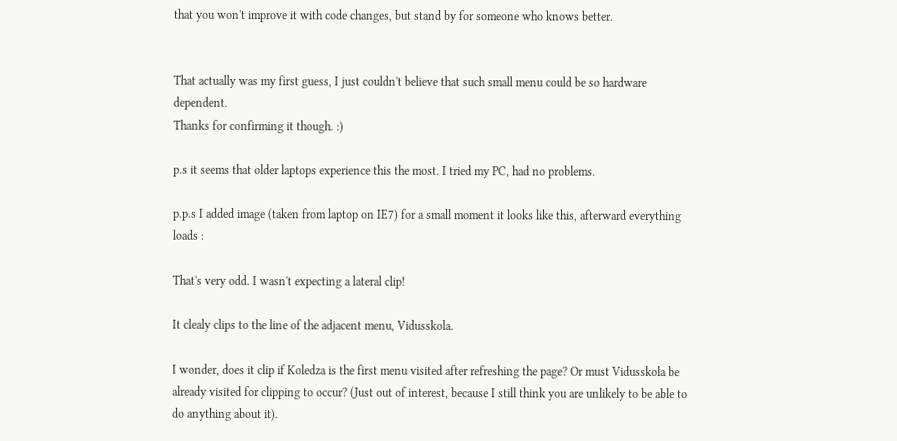that you won't improve it with code changes, but stand by for someone who knows better.


That actually was my first guess, I just couldn't believe that such small menu could be so hardware dependent.
Thanks for confirming it though. :)

p.s it seems that older laptops experience this the most. I tried my PC, had no problems.

p.p.s I added image (taken from laptop on IE7) for a small moment it looks like this, afterward everything loads :

That's very odd. I wasn't expecting a lateral clip!

It clealy clips to the line of the adjacent menu, Vidusskola.

I wonder, does it clip if Koledza is the first menu visited after refreshing the page? Or must Vidusskola be already visited for clipping to occur? (Just out of interest, because I still think you are unlikely to be able to do anything about it).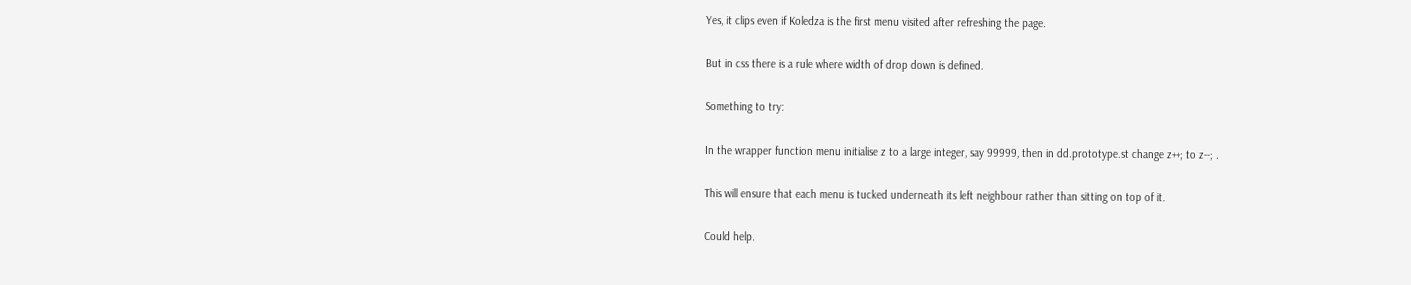Yes, it clips even if Koledza is the first menu visited after refreshing the page.

But in css there is a rule where width of drop down is defined.

Something to try:

In the wrapper function menu initialise z to a large integer, say 99999, then in dd.prototype.st change z++; to z--; .

This will ensure that each menu is tucked underneath its left neighbour rather than sitting on top of it.

Could help.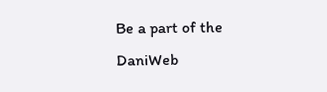Be a part of the DaniWeb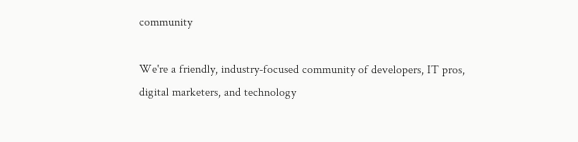community

We're a friendly, industry-focused community of developers, IT pros, digital marketers, and technology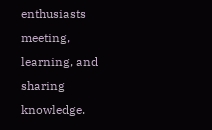enthusiasts meeting, learning, and sharing knowledge.